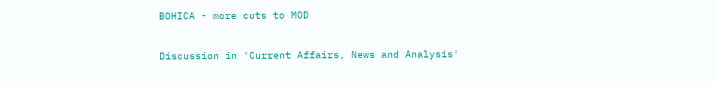BOHICA - more cuts to MOD

Discussion in 'Current Affairs, News and Analysis'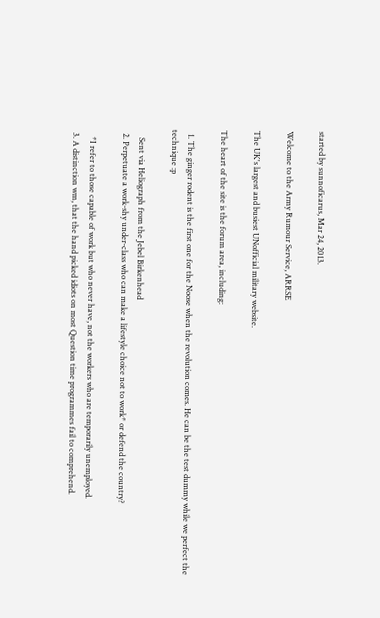started by sunnoficarus, Mar 24, 2013.

Welcome to the Army Rumour Service, ARRSE

The UK's largest and busiest UNofficial military website.

The heart of the site is the forum area, including:

  1. The ginger rodent is the first one for the Noose when the revolution comes. He can be the test dummy while we perfect the technique :p

    Sent via Heliograph from the Jebel Birkenhead
  2. Perpetuate a work-shy under-class who can make a lifestyle choice not to work* or defend the country?

    *I refer to those capable of work but who never have, not the workers who are temporarily unemployed.
  3. A distinction wm, that the hand picked idiots on most Question time programmes fail to comprehend.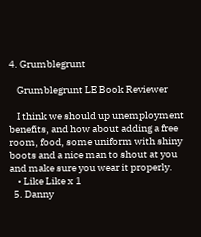4. Grumblegrunt

    Grumblegrunt LE Book Reviewer

    I think we should up unemployment benefits, and how about adding a free room, food, some uniform with shiny boots and a nice man to shout at you and make sure you wear it properly.
    • Like Like x 1
  5. Danny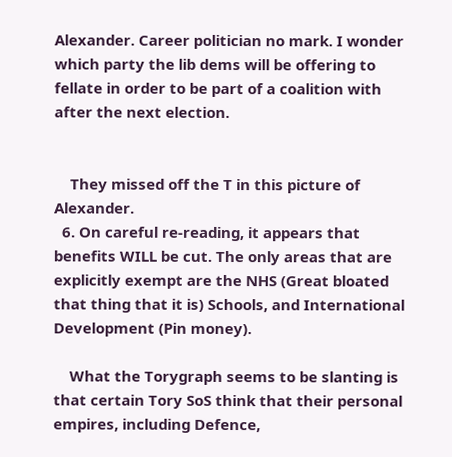Alexander. Career politician no mark. I wonder which party the lib dems will be offering to fellate in order to be part of a coalition with after the next election.


    They missed off the T in this picture of Alexander.
  6. On careful re-reading, it appears that benefits WILL be cut. The only areas that are explicitly exempt are the NHS (Great bloated that thing that it is) Schools, and International Development (Pin money).

    What the Torygraph seems to be slanting is that certain Tory SoS think that their personal empires, including Defence,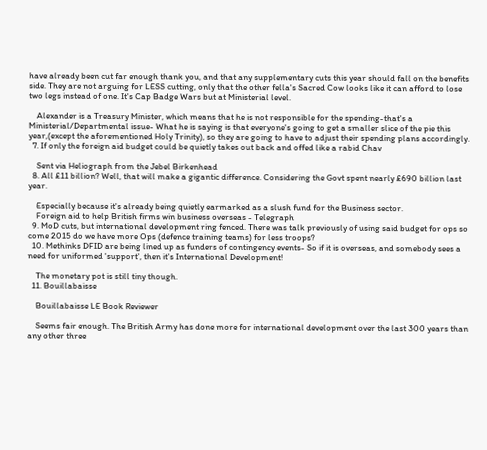have already been cut far enough thank you, and that any supplementary cuts this year should fall on the benefits side. They are not arguing for LESS cutting, only that the other fella's Sacred Cow looks like it can afford to lose two legs instead of one. It's Cap Badge Wars but at Ministerial level.

    Alexander is a Treasury Minister, which means that he is not responsible for the spending-that's a Ministerial/Departmental issue- What he is saying is that everyone's going to get a smaller slice of the pie this year,(except the aforementioned Holy Trinity), so they are going to have to adjust their spending plans accordingly.
  7. If only the foreign aid budget could be quietly takes out back and offed like a rabid Chav

    Sent via Heliograph from the Jebel Birkenhead
  8. All £11 billion? Well, that will make a gigantic difference. Considering the Govt spent nearly £690 billion last year.

    Especially because it's already being quietly earmarked as a slush fund for the Business sector.
    Foreign aid to help British firms win business overseas - Telegraph
  9. MoD cuts, but international development ring fenced. There was talk previously of using said budget for ops so come 2015 do we have more Ops (defence training teams) for less troops?
  10. Methinks DFID are being lined up as funders of contingency events- So if it is overseas, and somebody sees a need for uniformed 'support', then it's International Development!

    The monetary pot is still tiny though.
  11. Bouillabaisse

    Bouillabaisse LE Book Reviewer

    Seems fair enough. The British Army has done more for international development over the last 300 years than any other three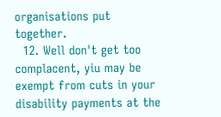organisations put together.
  12. Well don't get too complacent, yiu may be exempt from cuts in your disability payments at the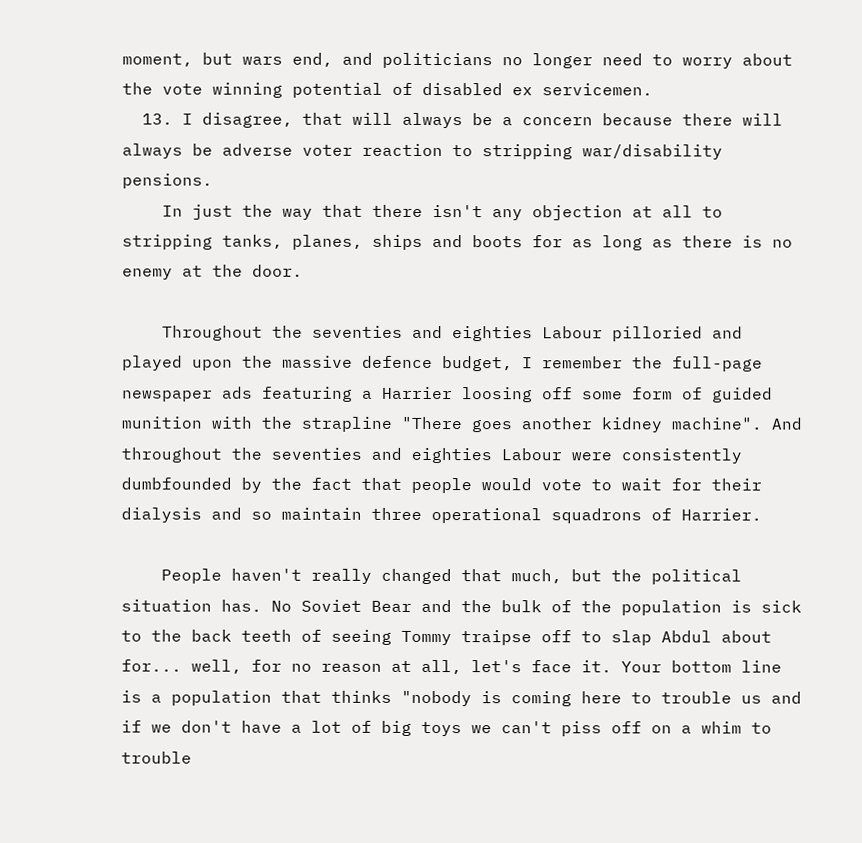moment, but wars end, and politicians no longer need to worry about the vote winning potential of disabled ex servicemen.
  13. I disagree, that will always be a concern because there will always be adverse voter reaction to stripping war/disability pensions.
    In just the way that there isn't any objection at all to stripping tanks, planes, ships and boots for as long as there is no enemy at the door.

    Throughout the seventies and eighties Labour pilloried and played upon the massive defence budget, I remember the full-page newspaper ads featuring a Harrier loosing off some form of guided munition with the strapline "There goes another kidney machine". And throughout the seventies and eighties Labour were consistently dumbfounded by the fact that people would vote to wait for their dialysis and so maintain three operational squadrons of Harrier.

    People haven't really changed that much, but the political situation has. No Soviet Bear and the bulk of the population is sick to the back teeth of seeing Tommy traipse off to slap Abdul about for... well, for no reason at all, let's face it. Your bottom line is a population that thinks "nobody is coming here to trouble us and if we don't have a lot of big toys we can't piss off on a whim to trouble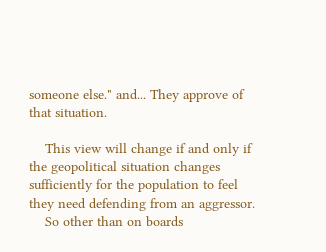someone else." and... They approve of that situation.

    This view will change if and only if the geopolitical situation changes sufficiently for the population to feel they need defending from an aggressor.
    So other than on boards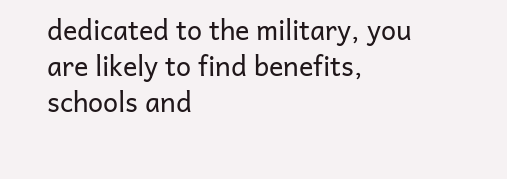dedicated to the military, you are likely to find benefits, schools and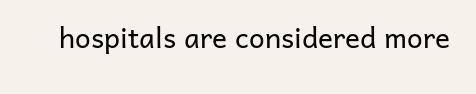hospitals are considered more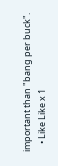important than "bang per buck".
    • Like Like x 1